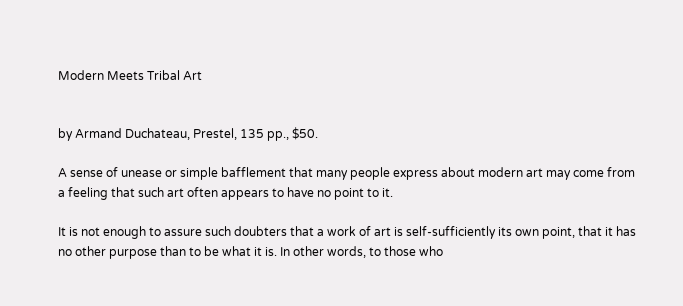Modern Meets Tribal Art


by Armand Duchateau, Prestel, 135 pp., $50.

A sense of unease or simple bafflement that many people express about modern art may come from a feeling that such art often appears to have no point to it.

It is not enough to assure such doubters that a work of art is self-sufficiently its own point, that it has no other purpose than to be what it is. In other words, to those who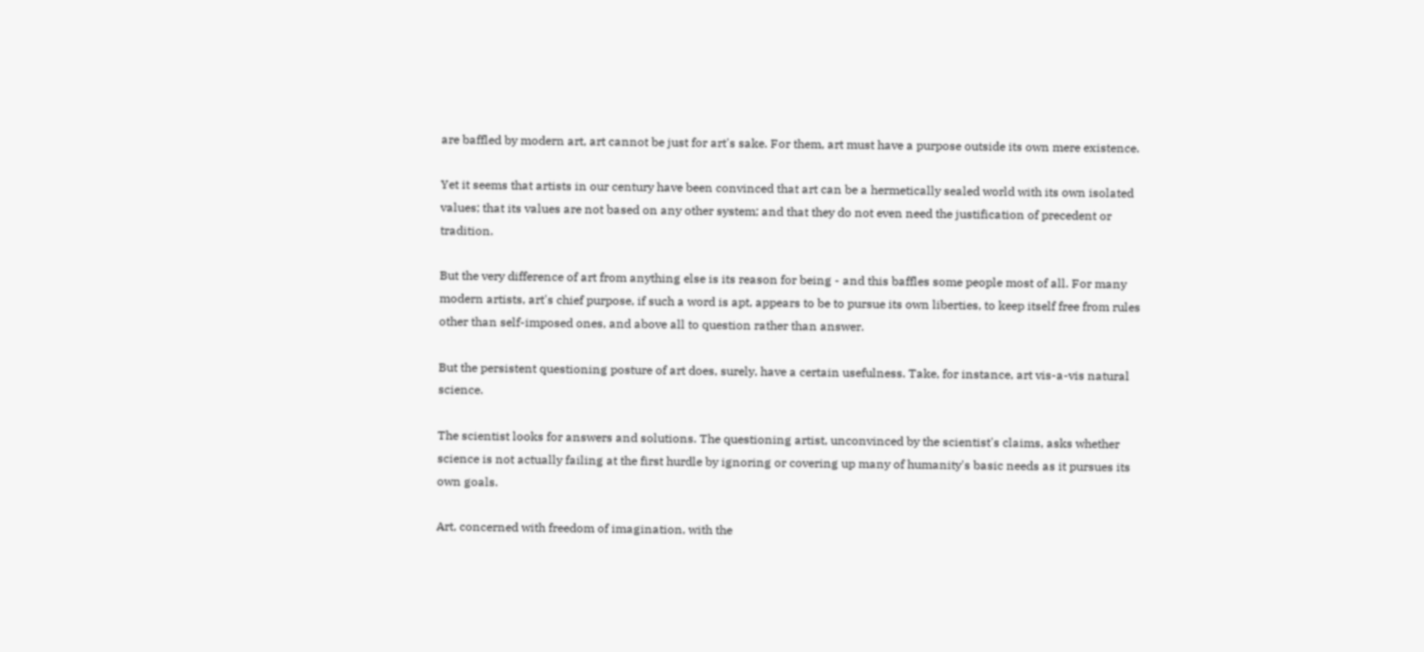are baffled by modern art, art cannot be just for art's sake. For them, art must have a purpose outside its own mere existence.

Yet it seems that artists in our century have been convinced that art can be a hermetically sealed world with its own isolated values; that its values are not based on any other system; and that they do not even need the justification of precedent or tradition.

But the very difference of art from anything else is its reason for being - and this baffles some people most of all. For many modern artists, art's chief purpose, if such a word is apt, appears to be to pursue its own liberties, to keep itself free from rules other than self-imposed ones, and above all to question rather than answer.

But the persistent questioning posture of art does, surely, have a certain usefulness. Take, for instance, art vis-a-vis natural science.

The scientist looks for answers and solutions. The questioning artist, unconvinced by the scientist's claims, asks whether science is not actually failing at the first hurdle by ignoring or covering up many of humanity's basic needs as it pursues its own goals.

Art, concerned with freedom of imagination, with the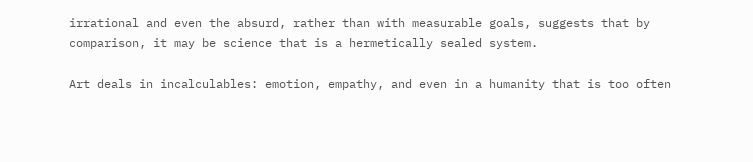irrational and even the absurd, rather than with measurable goals, suggests that by comparison, it may be science that is a hermetically sealed system.

Art deals in incalculables: emotion, empathy, and even in a humanity that is too often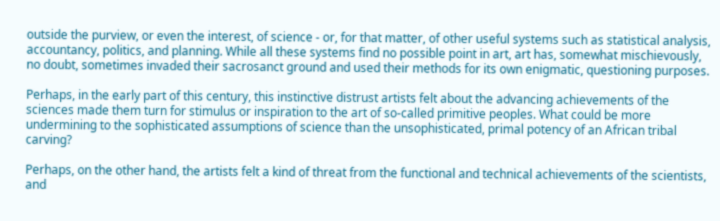outside the purview, or even the interest, of science - or, for that matter, of other useful systems such as statistical analysis, accountancy, politics, and planning. While all these systems find no possible point in art, art has, somewhat mischievously, no doubt, sometimes invaded their sacrosanct ground and used their methods for its own enigmatic, questioning purposes.

Perhaps, in the early part of this century, this instinctive distrust artists felt about the advancing achievements of the sciences made them turn for stimulus or inspiration to the art of so-called primitive peoples. What could be more undermining to the sophisticated assumptions of science than the unsophisticated, primal potency of an African tribal carving?

Perhaps, on the other hand, the artists felt a kind of threat from the functional and technical achievements of the scientists, and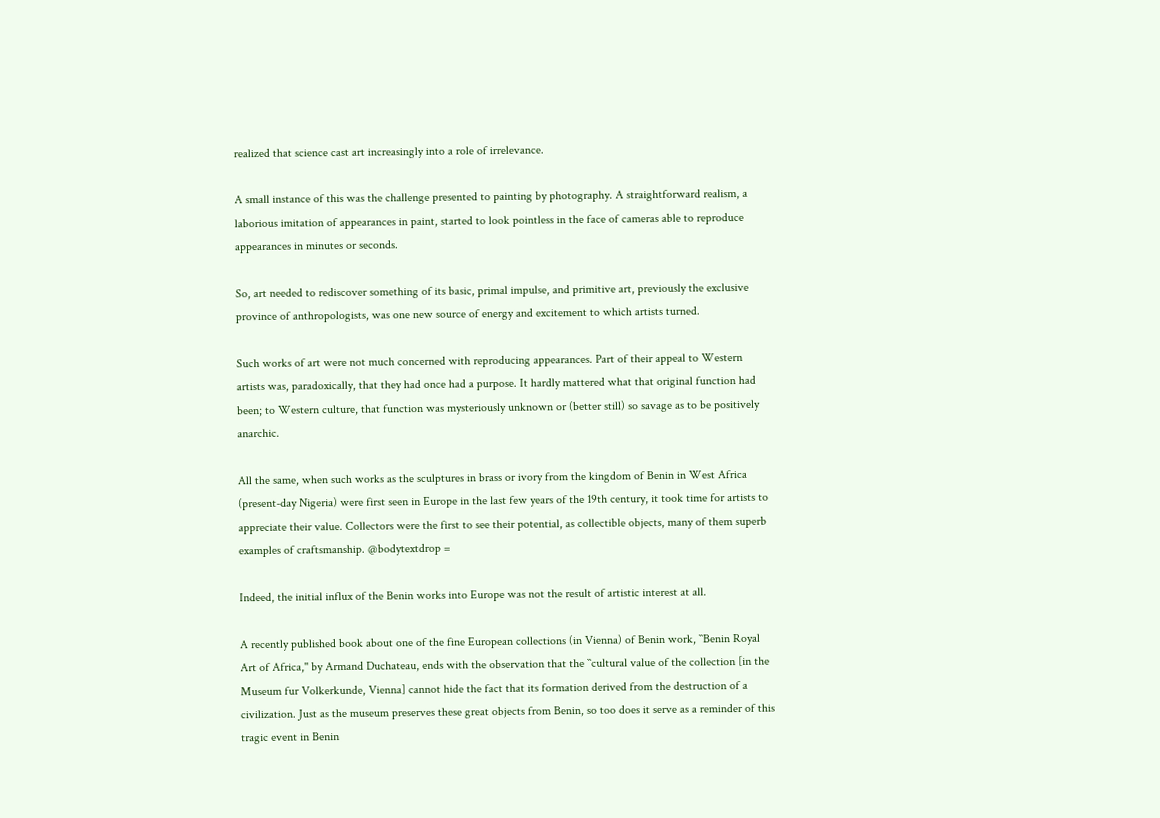realized that science cast art increasingly into a role of irrelevance.

A small instance of this was the challenge presented to painting by photography. A straightforward realism, a laborious imitation of appearances in paint, started to look pointless in the face of cameras able to reproduce appearances in minutes or seconds.

So, art needed to rediscover something of its basic, primal impulse, and primitive art, previously the exclusive province of anthropologists, was one new source of energy and excitement to which artists turned.

Such works of art were not much concerned with reproducing appearances. Part of their appeal to Western artists was, paradoxically, that they had once had a purpose. It hardly mattered what that original function had been; to Western culture, that function was mysteriously unknown or (better still) so savage as to be positively anarchic.

All the same, when such works as the sculptures in brass or ivory from the kingdom of Benin in West Africa (present-day Nigeria) were first seen in Europe in the last few years of the 19th century, it took time for artists to appreciate their value. Collectors were the first to see their potential, as collectible objects, many of them superb examples of craftsmanship. @bodytextdrop =

Indeed, the initial influx of the Benin works into Europe was not the result of artistic interest at all.

A recently published book about one of the fine European collections (in Vienna) of Benin work, ``Benin Royal Art of Africa,'' by Armand Duchateau, ends with the observation that the ``cultural value of the collection [in the Museum fur Volkerkunde, Vienna] cannot hide the fact that its formation derived from the destruction of a civilization. Just as the museum preserves these great objects from Benin, so too does it serve as a reminder of this tragic event in Benin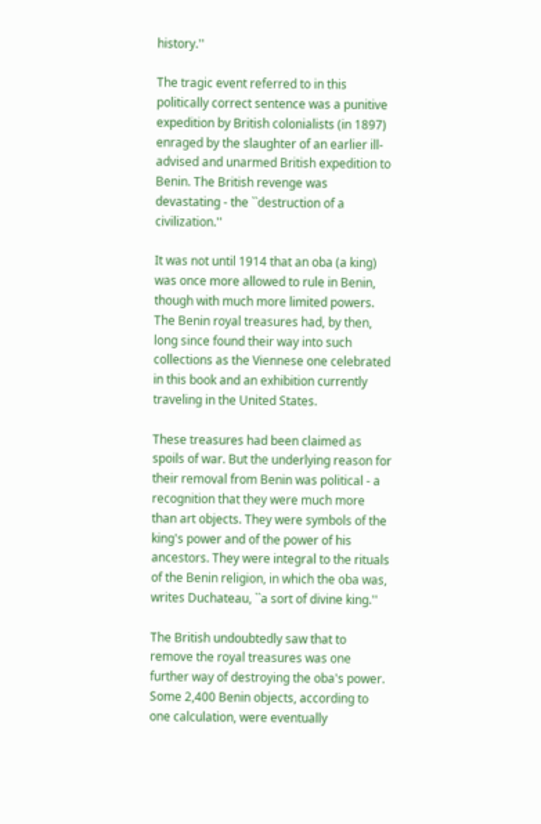history.''

The tragic event referred to in this politically correct sentence was a punitive expedition by British colonialists (in 1897) enraged by the slaughter of an earlier ill-advised and unarmed British expedition to Benin. The British revenge was devastating - the ``destruction of a civilization.''

It was not until 1914 that an oba (a king) was once more allowed to rule in Benin, though with much more limited powers. The Benin royal treasures had, by then, long since found their way into such collections as the Viennese one celebrated in this book and an exhibition currently traveling in the United States.

These treasures had been claimed as spoils of war. But the underlying reason for their removal from Benin was political - a recognition that they were much more than art objects. They were symbols of the king's power and of the power of his ancestors. They were integral to the rituals of the Benin religion, in which the oba was, writes Duchateau, ``a sort of divine king.''

The British undoubtedly saw that to remove the royal treasures was one further way of destroying the oba's power. Some 2,400 Benin objects, according to one calculation, were eventually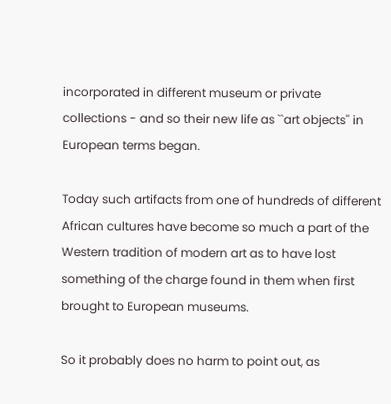incorporated in different museum or private collections - and so their new life as ``art objects'' in European terms began.

Today such artifacts from one of hundreds of different African cultures have become so much a part of the Western tradition of modern art as to have lost something of the charge found in them when first brought to European museums.

So it probably does no harm to point out, as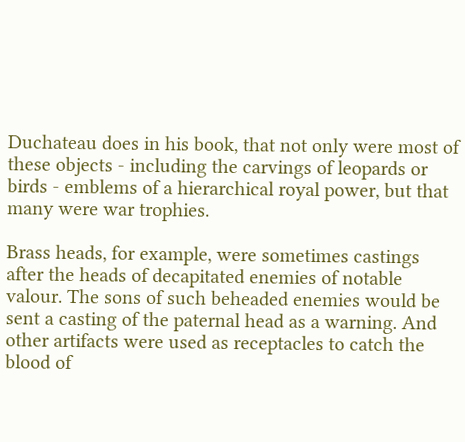Duchateau does in his book, that not only were most of these objects - including the carvings of leopards or birds - emblems of a hierarchical royal power, but that many were war trophies.

Brass heads, for example, were sometimes castings after the heads of decapitated enemies of notable valour. The sons of such beheaded enemies would be sent a casting of the paternal head as a warning. And other artifacts were used as receptacles to catch the blood of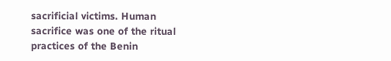sacrificial victims. Human sacrifice was one of the ritual practices of the Benin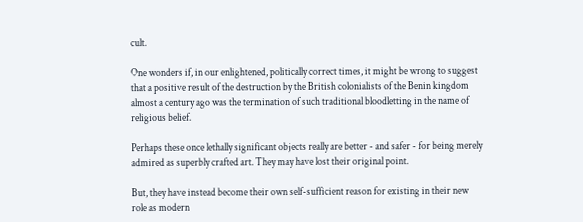cult.

One wonders if, in our enlightened, politically correct times, it might be wrong to suggest that a positive result of the destruction by the British colonialists of the Benin kingdom almost a century ago was the termination of such traditional bloodletting in the name of religious belief.

Perhaps these once lethally significant objects really are better - and safer - for being merely admired as superbly crafted art. They may have lost their original point.

But, they have instead become their own self-sufficient reason for existing in their new role as modern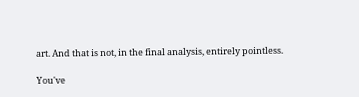art. And that is not, in the final analysis, entirely pointless.

You've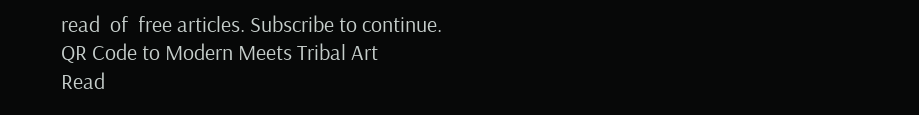read  of  free articles. Subscribe to continue.
QR Code to Modern Meets Tribal Art
Read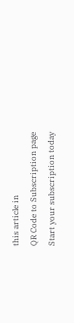this article in
QR Code to Subscription page
Start your subscription today